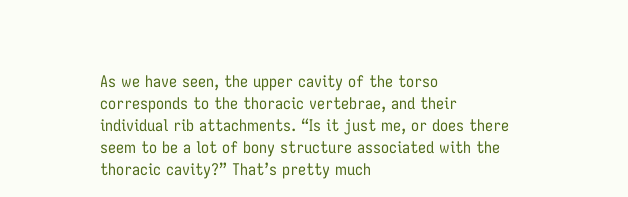As we have seen, the upper cavity of the torso corresponds to the thoracic vertebrae, and their individual rib attachments. “Is it just me, or does there seem to be a lot of bony structure associated with the thoracic cavity?” That’s pretty much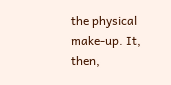the physical make-up. It, then,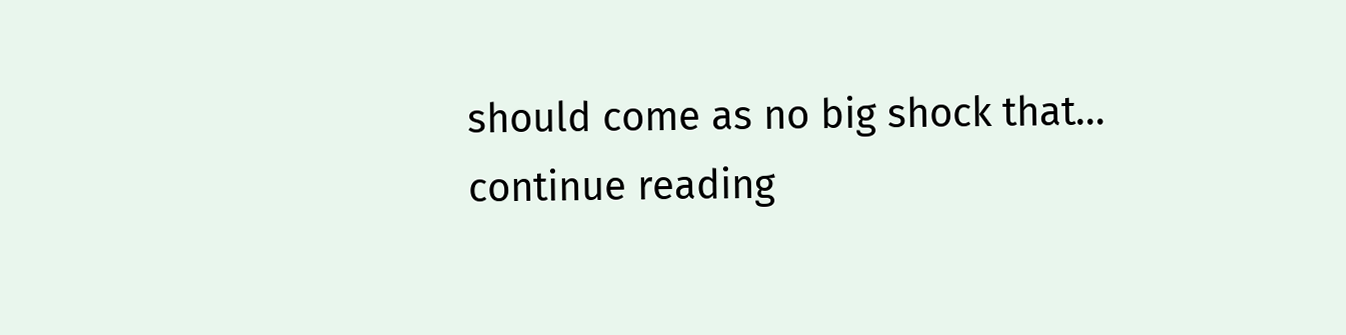should come as no big shock that… continue reading